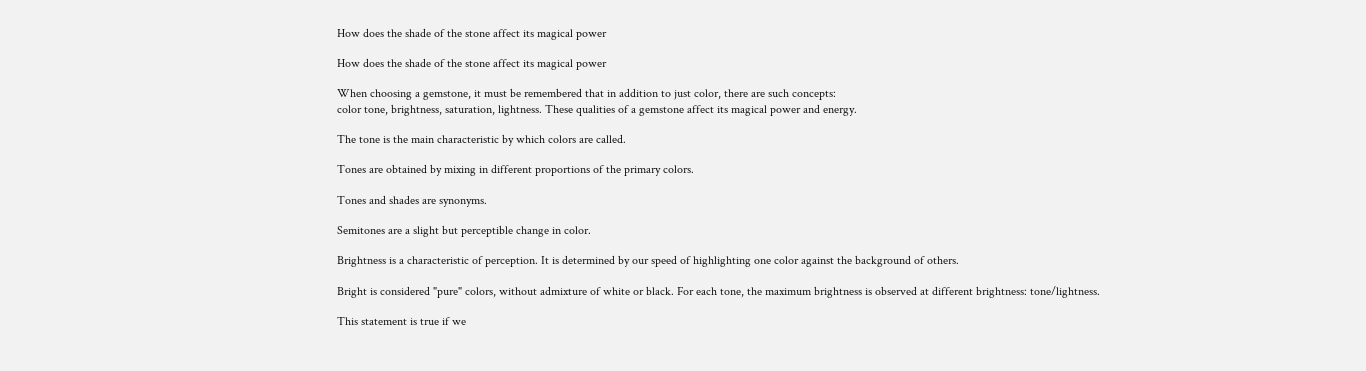How does the shade of the stone affect its magical power

How does the shade of the stone affect its magical power

When choosing a gemstone, it must be remembered that in addition to just color, there are such concepts:
color tone, brightness, saturation, lightness. These qualities of a gemstone affect its magical power and energy.

The tone is the main characteristic by which colors are called.

Tones are obtained by mixing in different proportions of the primary colors.

Tones and shades are synonyms.

Semitones are a slight but perceptible change in color.

Brightness is a characteristic of perception. It is determined by our speed of highlighting one color against the background of others.

Bright is considered "pure" colors, without admixture of white or black. For each tone, the maximum brightness is observed at different brightness: tone/lightness.

This statement is true if we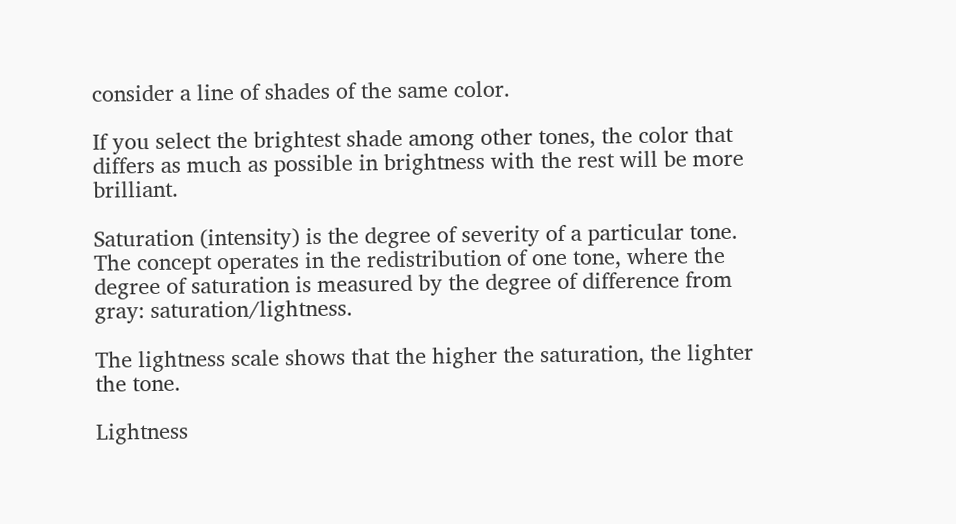consider a line of shades of the same color.

If you select the brightest shade among other tones, the color that differs as much as possible in brightness with the rest will be more brilliant.

Saturation (intensity) is the degree of severity of a particular tone. The concept operates in the redistribution of one tone, where the degree of saturation is measured by the degree of difference from gray: saturation/lightness.

The lightness scale shows that the higher the saturation, the lighter the tone.

Lightness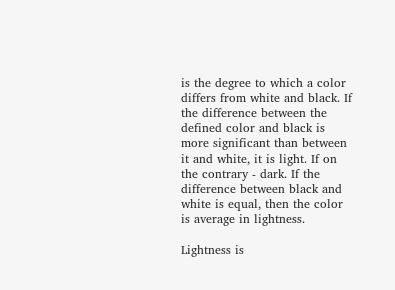is the degree to which a color differs from white and black. If the difference between the defined color and black is more significant than between it and white, it is light. If on the contrary - dark. If the difference between black and white is equal, then the color is average in lightness.

Lightness is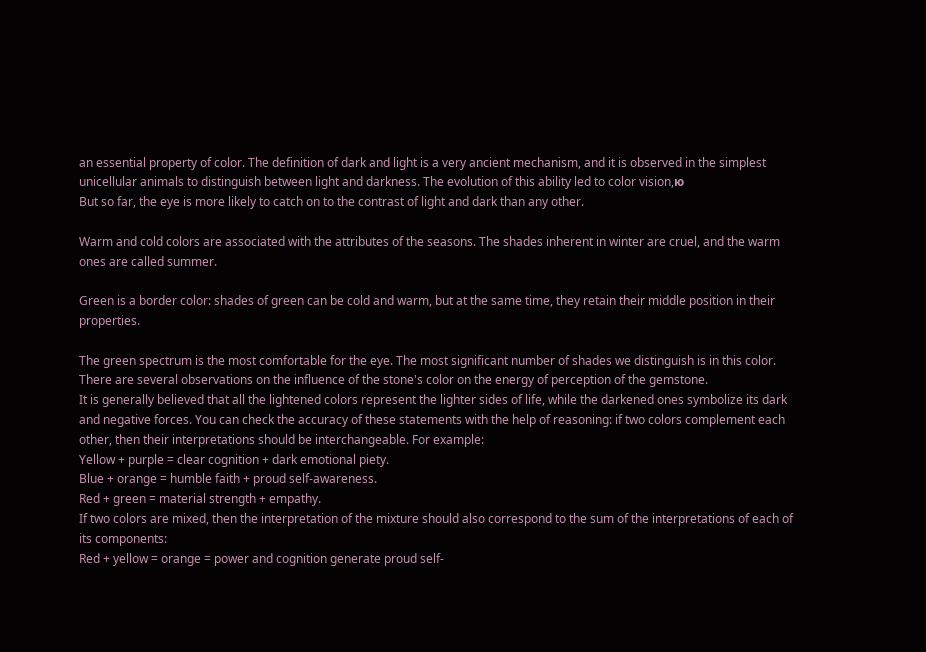an essential property of color. The definition of dark and light is a very ancient mechanism, and it is observed in the simplest unicellular animals to distinguish between light and darkness. The evolution of this ability led to color vision,ю
But so far, the eye is more likely to catch on to the contrast of light and dark than any other.

Warm and cold colors are associated with the attributes of the seasons. The shades inherent in winter are cruel, and the warm ones are called summer.

Green is a border color: shades of green can be cold and warm, but at the same time, they retain their middle position in their properties.

The green spectrum is the most comfortable for the eye. The most significant number of shades we distinguish is in this color.
There are several observations on the influence of the stone's color on the energy of perception of the gemstone.
It is generally believed that all the lightened colors represent the lighter sides of life, while the darkened ones symbolize its dark and negative forces. You can check the accuracy of these statements with the help of reasoning: if two colors complement each other, then their interpretations should be interchangeable. For example:
Yellow + purple = clear cognition + dark emotional piety.
Blue + orange = humble faith + proud self-awareness.
Red + green = material strength + empathy.
If two colors are mixed, then the interpretation of the mixture should also correspond to the sum of the interpretations of each of its components:
Red + yellow = orange = power and cognition generate proud self-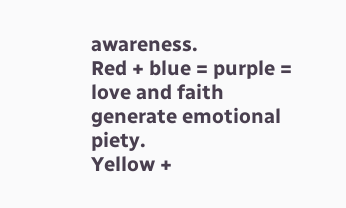awareness.
Red + blue = purple = love and faith generate emotional piety.
Yellow +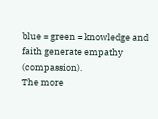blue = green = knowledge and faith generate empathy (compassion).
The more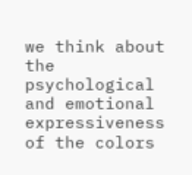we think about the psychological and emotional expressiveness of the colors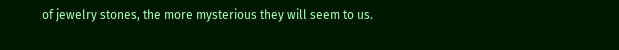of jewelry stones, the more mysterious they will seem to us.